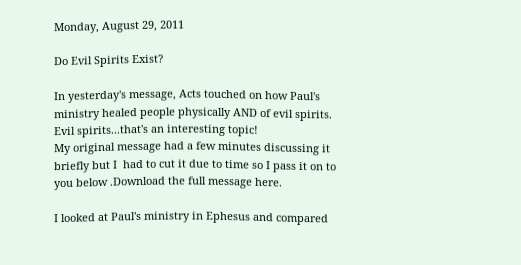Monday, August 29, 2011

Do Evil Spirits Exist?

In yesterday's message, Acts touched on how Paul's ministry healed people physically AND of evil spirits.
Evil spirits...that's an interesting topic!
My original message had a few minutes discussing it briefly but I  had to cut it due to time so I pass it on to you below .Download the full message here.

I looked at Paul's ministry in Ephesus and compared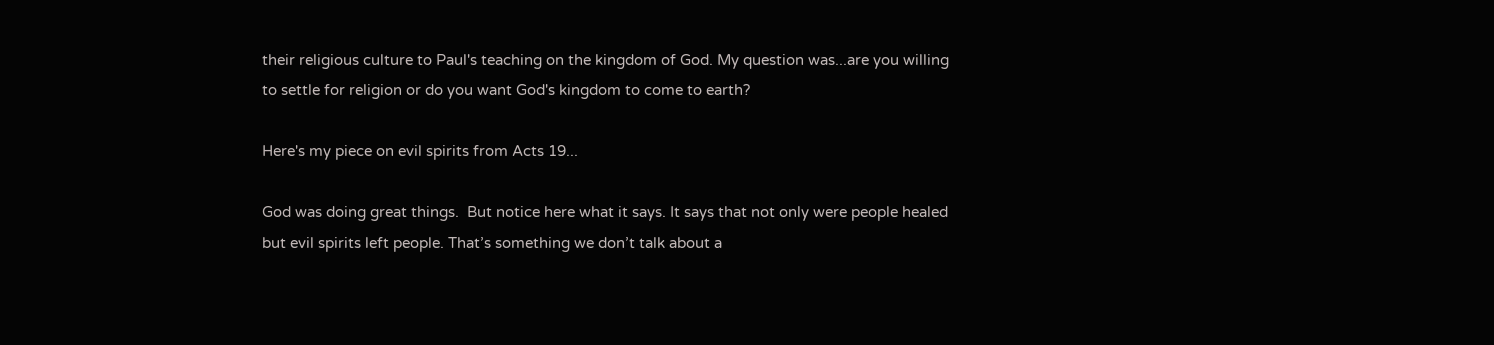their religious culture to Paul's teaching on the kingdom of God. My question was...are you willing to settle for religion or do you want God's kingdom to come to earth?

Here's my piece on evil spirits from Acts 19...

God was doing great things.  But notice here what it says. It says that not only were people healed but evil spirits left people. That’s something we don’t talk about a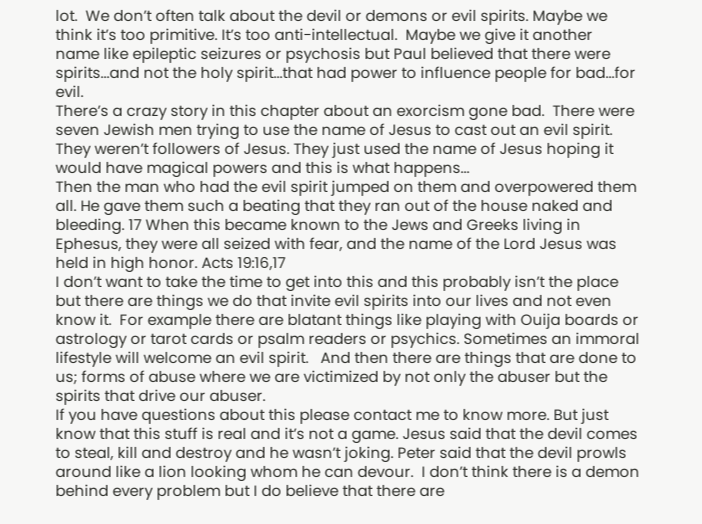lot.  We don’t often talk about the devil or demons or evil spirits. Maybe we think it’s too primitive. It’s too anti-intellectual.  Maybe we give it another name like epileptic seizures or psychosis but Paul believed that there were spirits...and not the holy spirit...that had power to influence people for bad...for evil.
There’s a crazy story in this chapter about an exorcism gone bad.  There were seven Jewish men trying to use the name of Jesus to cast out an evil spirit. They weren’t followers of Jesus. They just used the name of Jesus hoping it would have magical powers and this is what happens...
Then the man who had the evil spirit jumped on them and overpowered them all. He gave them such a beating that they ran out of the house naked and bleeding. 17 When this became known to the Jews and Greeks living in Ephesus, they were all seized with fear, and the name of the Lord Jesus was held in high honor. Acts 19:16,17
I don’t want to take the time to get into this and this probably isn’t the place but there are things we do that invite evil spirits into our lives and not even know it.  For example there are blatant things like playing with Ouija boards or astrology or tarot cards or psalm readers or psychics. Sometimes an immoral lifestyle will welcome an evil spirit.   And then there are things that are done to us; forms of abuse where we are victimized by not only the abuser but the spirits that drive our abuser.
If you have questions about this please contact me to know more. But just know that this stuff is real and it’s not a game. Jesus said that the devil comes to steal, kill and destroy and he wasn’t joking. Peter said that the devil prowls around like a lion looking whom he can devour.  I don’t think there is a demon behind every problem but I do believe that there are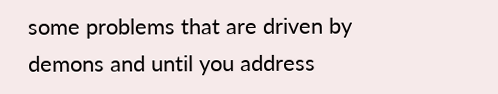some problems that are driven by demons and until you address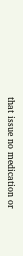that issue no medication or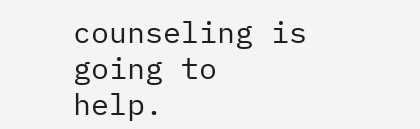counseling is going to help.